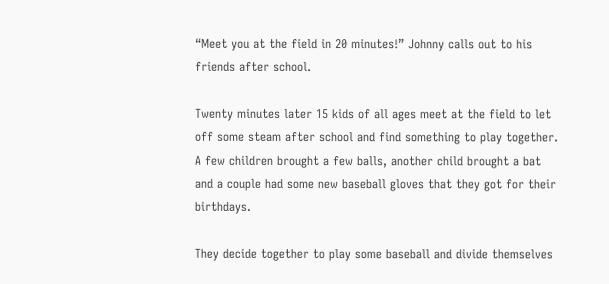“Meet you at the field in 20 minutes!” Johnny calls out to his friends after school.

Twenty minutes later 15 kids of all ages meet at the field to let off some steam after school and find something to play together.  A few children brought a few balls, another child brought a bat and a couple had some new baseball gloves that they got for their birthdays.

They decide together to play some baseball and divide themselves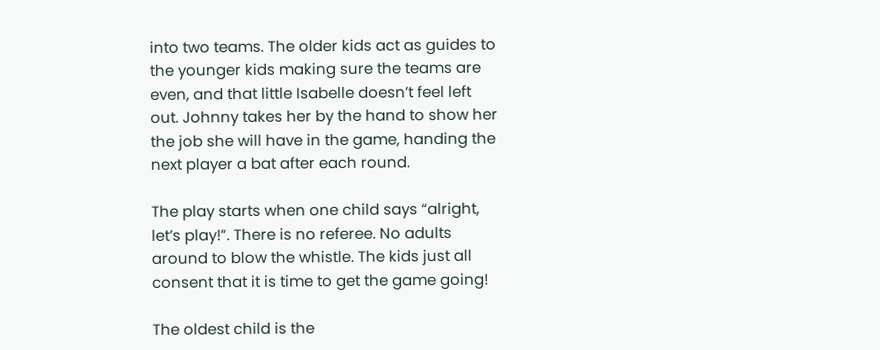into two teams. The older kids act as guides to the younger kids making sure the teams are even, and that little Isabelle doesn’t feel left out. Johnny takes her by the hand to show her the job she will have in the game, handing the next player a bat after each round.

The play starts when one child says “alright, let’s play!”. There is no referee. No adults around to blow the whistle. The kids just all consent that it is time to get the game going!

The oldest child is the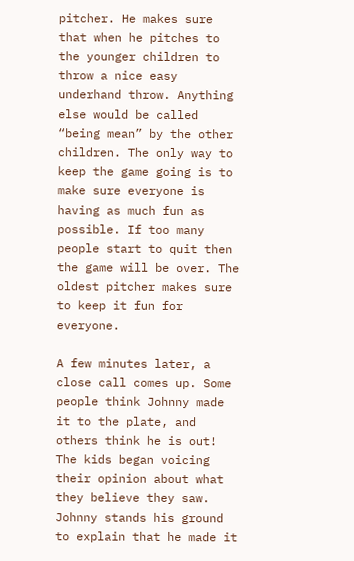pitcher. He makes sure that when he pitches to the younger children to throw a nice easy underhand throw. Anything else would be called “being mean” by the other children. The only way to keep the game going is to make sure everyone is having as much fun as possible. If too many people start to quit then the game will be over. The oldest pitcher makes sure to keep it fun for everyone.

A few minutes later, a close call comes up. Some people think Johnny made it to the plate, and others think he is out! The kids began voicing their opinion about what they believe they saw. Johnny stands his ground to explain that he made it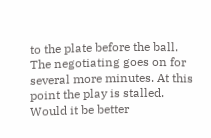to the plate before the ball. The negotiating goes on for several more minutes. At this point the play is stalled. Would it be better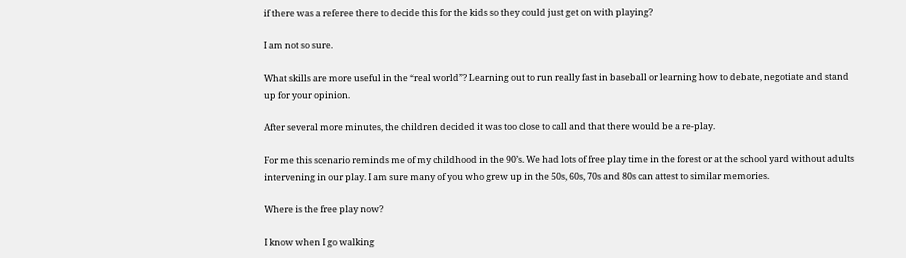if there was a referee there to decide this for the kids so they could just get on with playing?

I am not so sure.

What skills are more useful in the “real world”? Learning out to run really fast in baseball or learning how to debate, negotiate and stand up for your opinion.

After several more minutes, the children decided it was too close to call and that there would be a re-play.

For me this scenario reminds me of my childhood in the 90’s. We had lots of free play time in the forest or at the school yard without adults intervening in our play. I am sure many of you who grew up in the 50s, 60s, 70s and 80s can attest to similar memories.

Where is the free play now?

I know when I go walking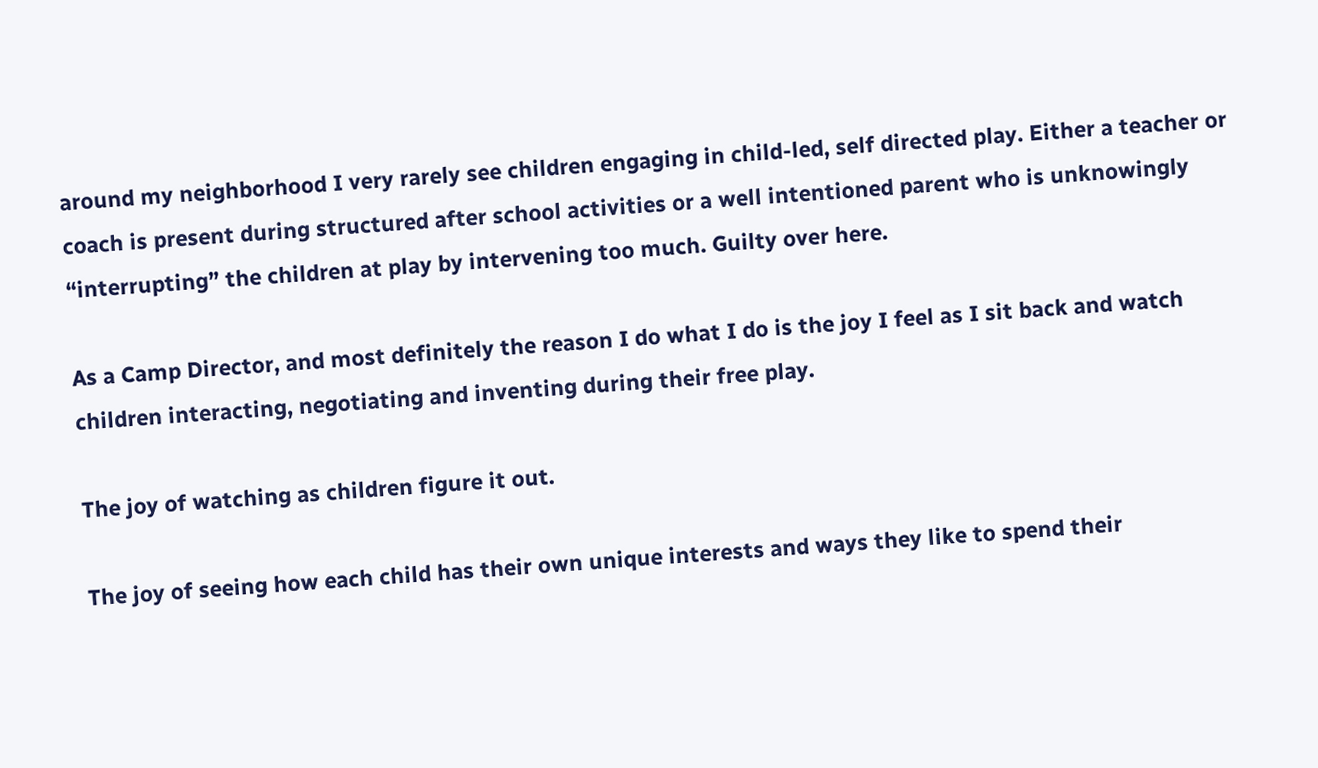around my neighborhood I very rarely see children engaging in child-led, self directed play. Either a teacher or coach is present during structured after school activities or a well intentioned parent who is unknowingly “interrupting” the children at play by intervening too much. Guilty over here.

As a Camp Director, and most definitely the reason I do what I do is the joy I feel as I sit back and watch children interacting, negotiating and inventing during their free play.

The joy of watching as children figure it out.

The joy of seeing how each child has their own unique interests and ways they like to spend their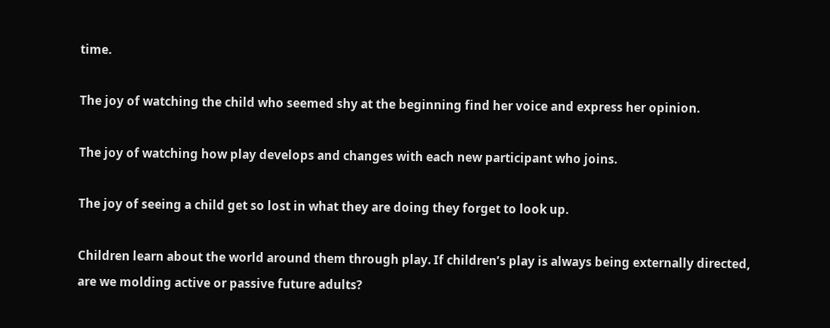time.

The joy of watching the child who seemed shy at the beginning find her voice and express her opinion.

The joy of watching how play develops and changes with each new participant who joins.

The joy of seeing a child get so lost in what they are doing they forget to look up.

Children learn about the world around them through play. If children’s play is always being externally directed, are we molding active or passive future adults?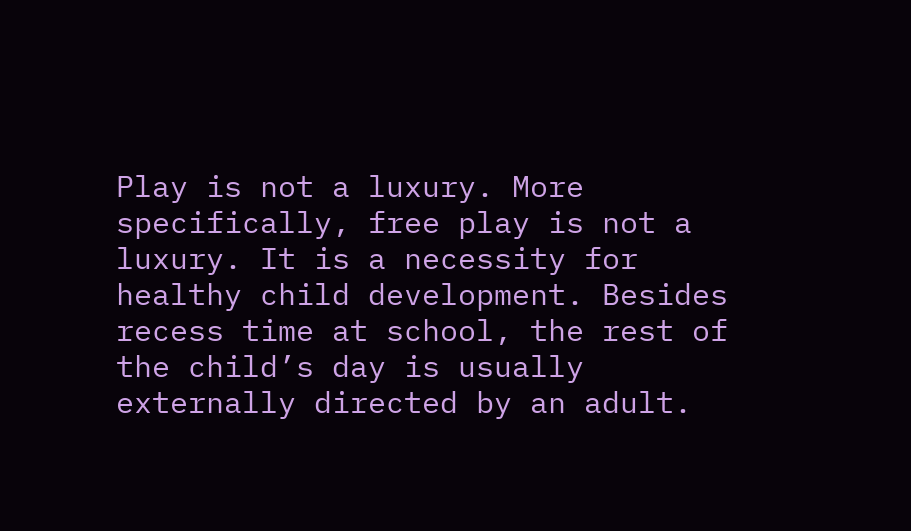Play is not a luxury. More specifically, free play is not a luxury. It is a necessity for healthy child development. Besides recess time at school, the rest of the child’s day is usually externally directed by an adult.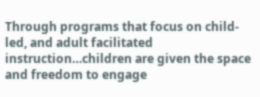Through programs that focus on child-led, and adult facilitated instruction…children are given the space and freedom to engage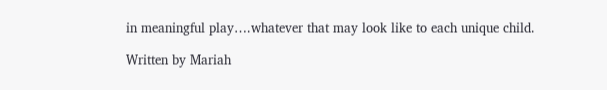in meaningful play….whatever that may look like to each unique child.

Written by Mariah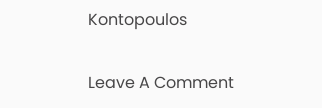Kontopoulos

Leave A Comment